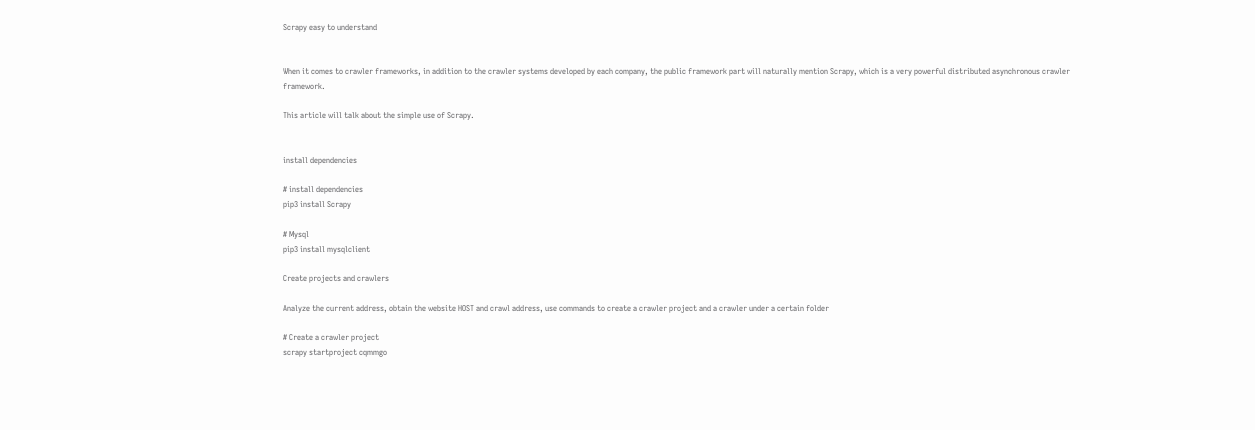Scrapy easy to understand


When it comes to crawler frameworks, in addition to the crawler systems developed by each company, the public framework part will naturally mention Scrapy, which is a very powerful distributed asynchronous crawler framework.

This article will talk about the simple use of Scrapy.


install dependencies

# install dependencies
pip3 install Scrapy

# Mysql
pip3 install mysqlclient

Create projects and crawlers

Analyze the current address, obtain the website HOST and crawl address, use commands to create a crawler project and a crawler under a certain folder

# Create a crawler project
scrapy startproject cqmmgo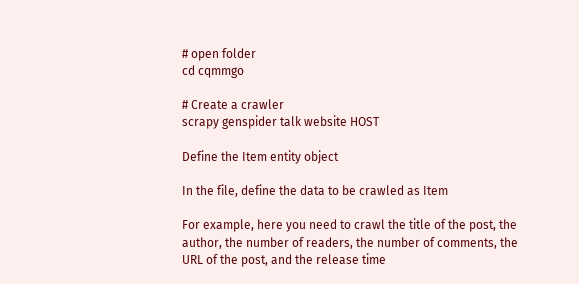# open folder
cd cqmmgo

# Create a crawler
scrapy genspider talk website HOST

Define the Item entity object

In the file, define the data to be crawled as Item

For example, here you need to crawl the title of the post, the author, the number of readers, the number of comments, the URL of the post, and the release time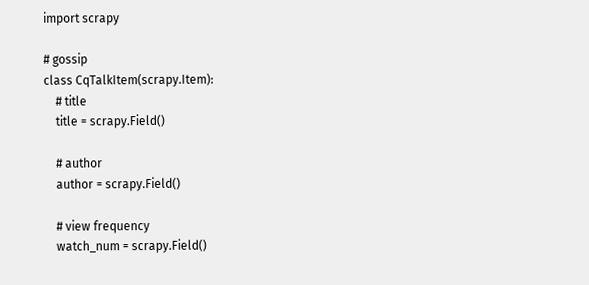import scrapy

# gossip
class CqTalkItem(scrapy.Item):
    # title
    title = scrapy.Field()

    # author
    author = scrapy.Field()

    # view frequency
    watch_num = scrapy.Field()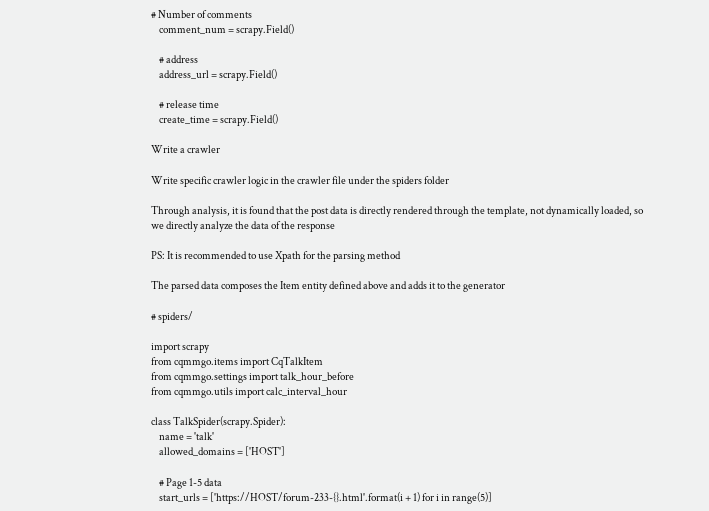# Number of comments
    comment_num = scrapy.Field()

    # address
    address_url = scrapy.Field()

    # release time
    create_time = scrapy.Field()

Write a crawler

Write specific crawler logic in the crawler file under the spiders folder

Through analysis, it is found that the post data is directly rendered through the template, not dynamically loaded, so we directly analyze the data of the response

PS: It is recommended to use Xpath for the parsing method

The parsed data composes the Item entity defined above and adds it to the generator

# spiders/

import scrapy
from cqmmgo.items import CqTalkItem
from cqmmgo.settings import talk_hour_before
from cqmmgo.utils import calc_interval_hour

class TalkSpider(scrapy.Spider):
    name = 'talk'
    allowed_domains = ['HOST']

    # Page 1-5 data
    start_urls = ['https://HOST/forum-233-{}.html'.format(i + 1) for i in range(5)]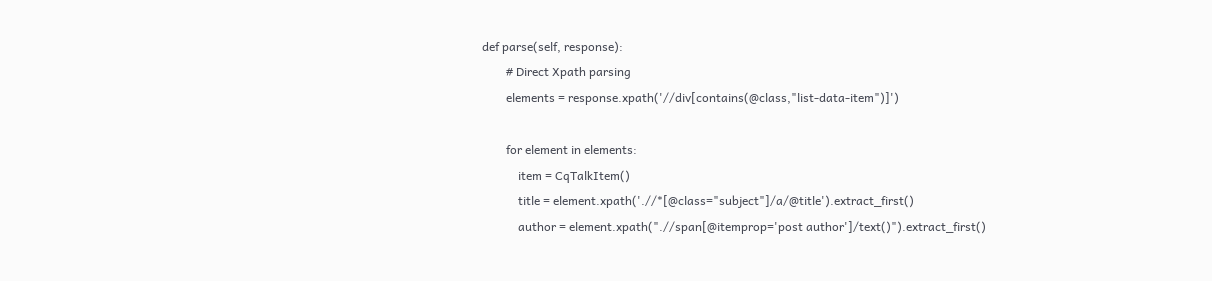def parse(self, response):
        # Direct Xpath parsing
        elements = response.xpath('//div[contains(@class,"list-data-item")]')

        for element in elements:
            item = CqTalkItem()
            title = element.xpath('.//*[@class="subject"]/a/@title').extract_first()
            author = element.xpath(".//span[@itemprop='post author']/text()").extract_first()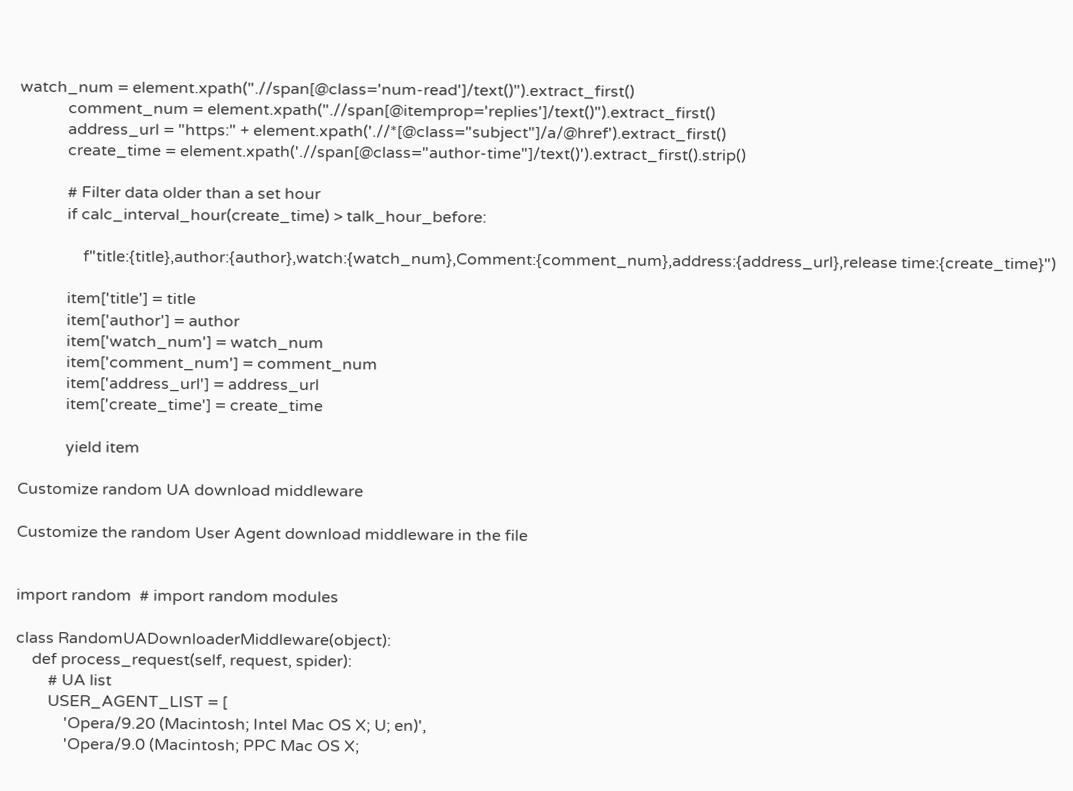watch_num = element.xpath(".//span[@class='num-read']/text()").extract_first()
            comment_num = element.xpath(".//span[@itemprop='replies']/text()").extract_first()
            address_url = "https:" + element.xpath('.//*[@class="subject"]/a/@href').extract_first()
            create_time = element.xpath('.//span[@class="author-time"]/text()').extract_first().strip()

            # Filter data older than a set hour
            if calc_interval_hour(create_time) > talk_hour_before:

                f"title:{title},author:{author},watch:{watch_num},Comment:{comment_num},address:{address_url},release time:{create_time}")

            item['title'] = title
            item['author'] = author
            item['watch_num'] = watch_num
            item['comment_num'] = comment_num
            item['address_url'] = address_url
            item['create_time'] = create_time

            yield item

Customize random UA download middleware

Customize the random User Agent download middleware in the file


import random  # import random modules

class RandomUADownloaderMiddleware(object):
    def process_request(self, request, spider):
        # UA list
        USER_AGENT_LIST = [
            'Opera/9.20 (Macintosh; Intel Mac OS X; U; en)',
            'Opera/9.0 (Macintosh; PPC Mac OS X;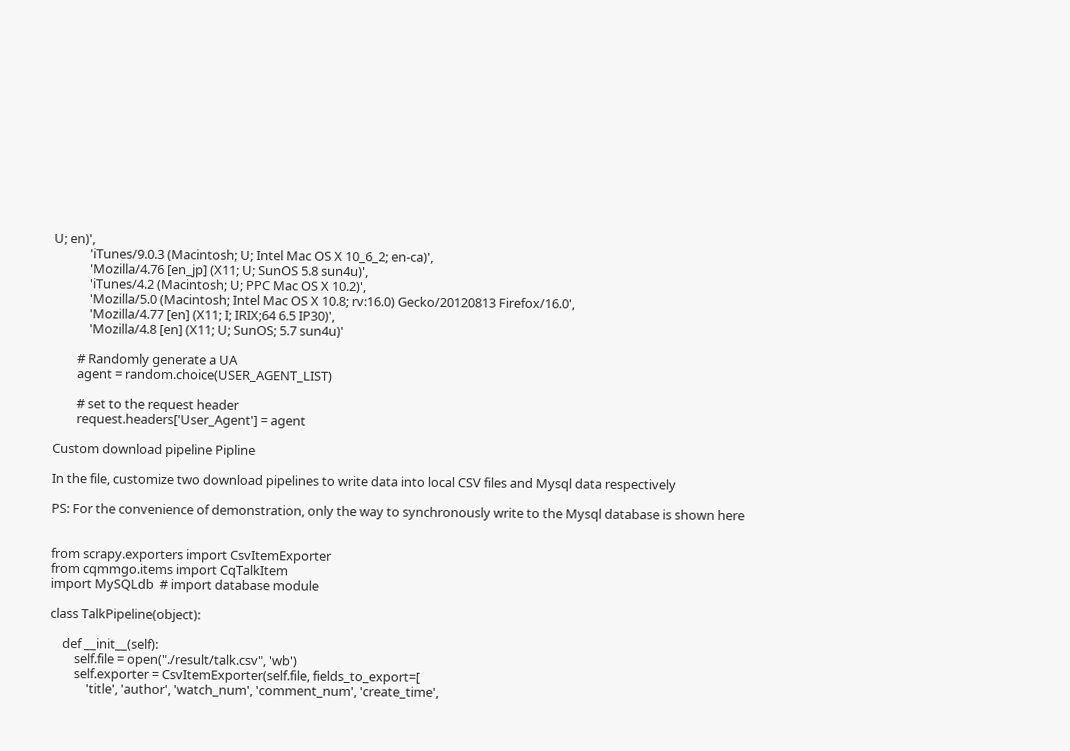U; en)',
            'iTunes/9.0.3 (Macintosh; U; Intel Mac OS X 10_6_2; en-ca)',
            'Mozilla/4.76 [en_jp] (X11; U; SunOS 5.8 sun4u)',
            'iTunes/4.2 (Macintosh; U; PPC Mac OS X 10.2)',
            'Mozilla/5.0 (Macintosh; Intel Mac OS X 10.8; rv:16.0) Gecko/20120813 Firefox/16.0',
            'Mozilla/4.77 [en] (X11; I; IRIX;64 6.5 IP30)',
            'Mozilla/4.8 [en] (X11; U; SunOS; 5.7 sun4u)'

        # Randomly generate a UA
        agent = random.choice(USER_AGENT_LIST)

        # set to the request header
        request.headers['User_Agent'] = agent

Custom download pipeline Pipline

In the file, customize two download pipelines to write data into local CSV files and Mysql data respectively

PS: For the convenience of demonstration, only the way to synchronously write to the Mysql database is shown here


from scrapy.exporters import CsvItemExporter
from cqmmgo.items import CqTalkItem
import MySQLdb  # import database module

class TalkPipeline(object):

    def __init__(self):
        self.file = open("./result/talk.csv", 'wb')
        self.exporter = CsvItemExporter(self.file, fields_to_export=[
            'title', 'author', 'watch_num', 'comment_num', 'create_time',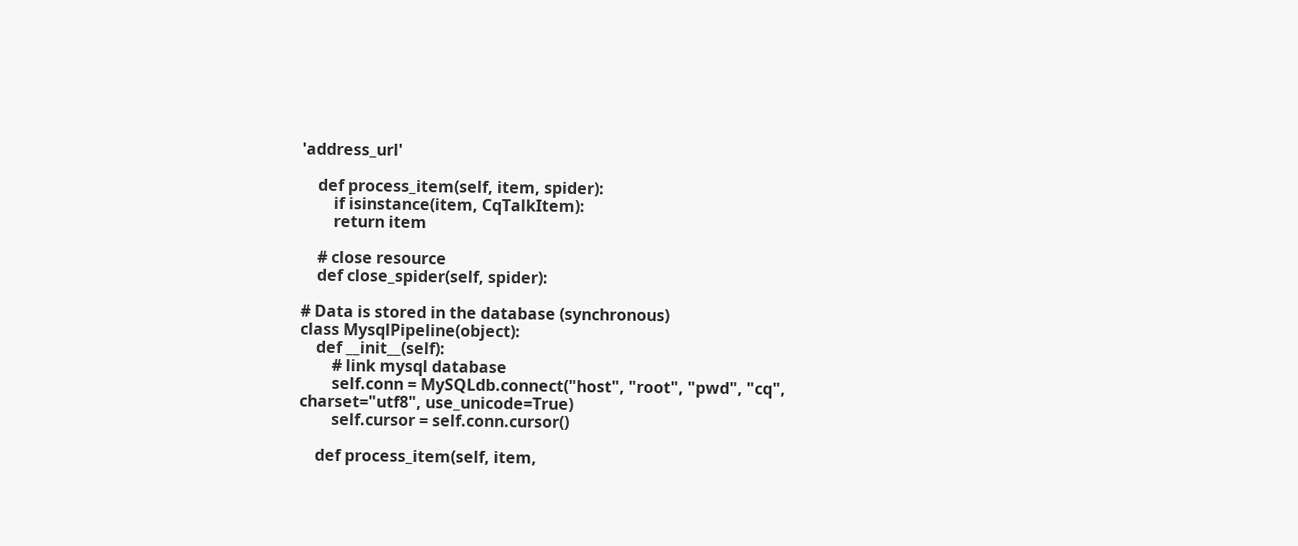'address_url'

    def process_item(self, item, spider):
        if isinstance(item, CqTalkItem):
        return item

    # close resource
    def close_spider(self, spider):

# Data is stored in the database (synchronous)
class MysqlPipeline(object):
    def __init__(self):
        # link mysql database
        self.conn = MySQLdb.connect("host", "root", "pwd", "cq", charset="utf8", use_unicode=True)
        self.cursor = self.conn.cursor()

    def process_item(self, item,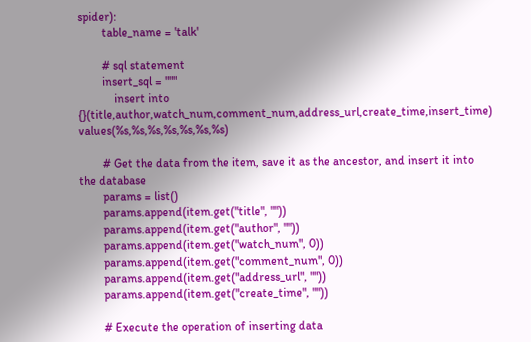spider):
        table_name = 'talk'

        # sql statement
        insert_sql = """
            insert into  {}(title,author,watch_num,comment_num,address_url,create_time,insert_time) values(%s,%s,%s,%s,%s,%s,%s)

        # Get the data from the item, save it as the ancestor, and insert it into the database
        params = list()
        params.append(item.get("title", ""))
        params.append(item.get("author", ""))
        params.append(item.get("watch_num", 0))
        params.append(item.get("comment_num", 0))
        params.append(item.get("address_url", ""))
        params.append(item.get("create_time", ""))

        # Execute the operation of inserting data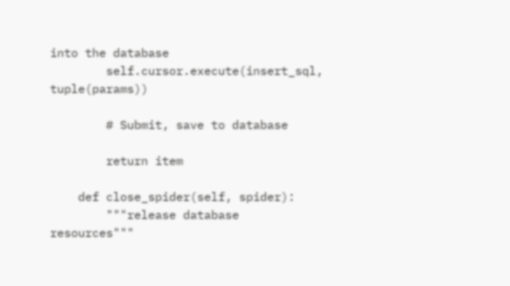into the database
        self.cursor.execute(insert_sql, tuple(params))

        # Submit, save to database

        return item

    def close_spider(self, spider):
        """release database resources"""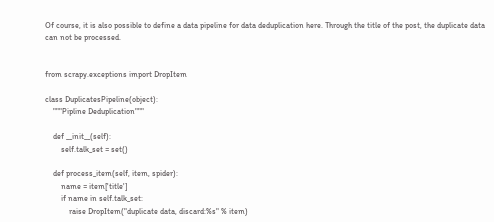Of course, it is also possible to define a data pipeline for data deduplication here. Through the title of the post, the duplicate data can not be processed.


from scrapy.exceptions import DropItem

class DuplicatesPipeline(object):
    """Pipline Deduplication"""

    def __init__(self):
        self.talk_set = set()

    def process_item(self, item, spider):
        name = item['title']
        if name in self.talk_set:
            raise DropItem("duplicate data, discard:%s" % item)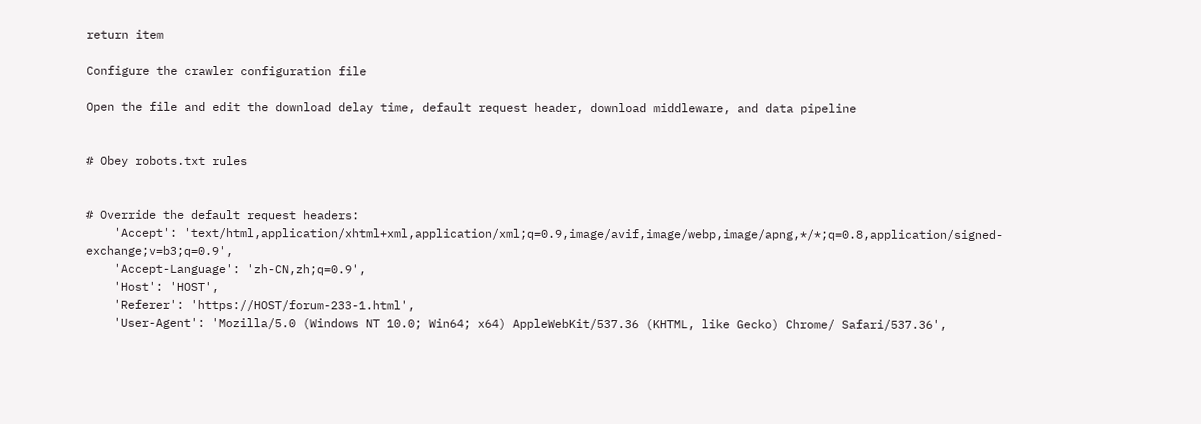return item

Configure the crawler configuration file

Open the file and edit the download delay time, default request header, download middleware, and data pipeline


# Obey robots.txt rules


# Override the default request headers:
    'Accept': 'text/html,application/xhtml+xml,application/xml;q=0.9,image/avif,image/webp,image/apng,*/*;q=0.8,application/signed-exchange;v=b3;q=0.9',
    'Accept-Language': 'zh-CN,zh;q=0.9',
    'Host': 'HOST',
    'Referer': 'https://HOST/forum-233-1.html',
    'User-Agent': 'Mozilla/5.0 (Windows NT 10.0; Win64; x64) AppleWebKit/537.36 (KHTML, like Gecko) Chrome/ Safari/537.36',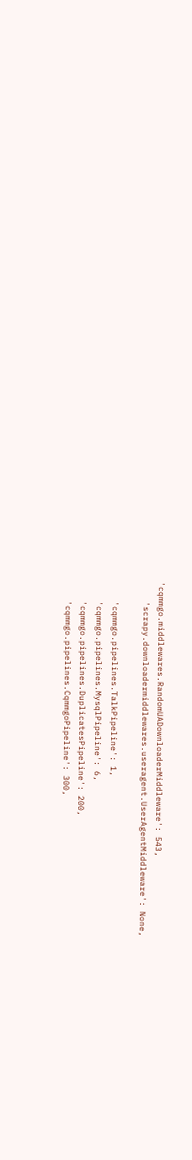'cqmmgo.middlewares.RandomUADownloaderMiddleware': 543,
    'scrapy.downloadermiddlewares.useragent.UserAgentMiddleware': None,

    'cqmmgo.pipelines.TalkPipeline': 1,
    'cqmmgo.pipelines.MysqlPipeline': 6,
    'cqmmgo.pipelines.DuplicatesPipeline': 200,
    'cqmmgo.pipelines.CqmmgoPipeline': 300,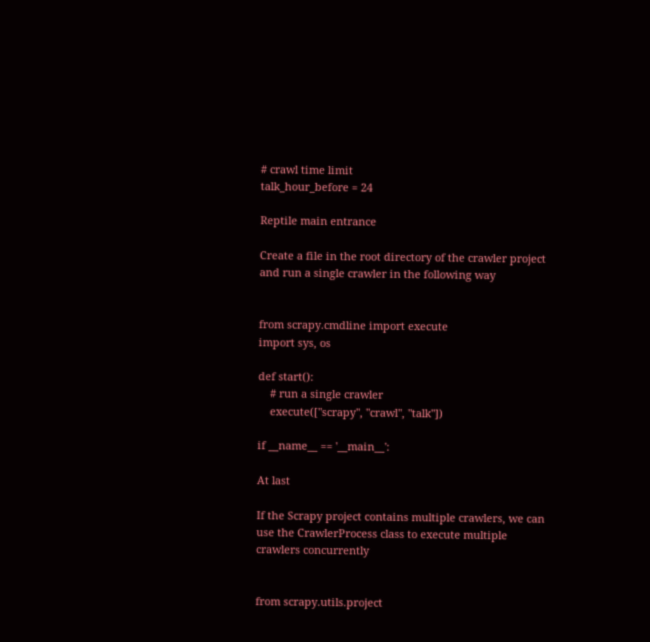# crawl time limit
talk_hour_before = 24

Reptile main entrance

Create a file in the root directory of the crawler project and run a single crawler in the following way


from scrapy.cmdline import execute
import sys, os

def start():
    # run a single crawler
    execute(["scrapy", "crawl", "talk"])

if __name__ == '__main__':

At last

If the Scrapy project contains multiple crawlers, we can use the CrawlerProcess class to execute multiple crawlers concurrently


from scrapy.utils.project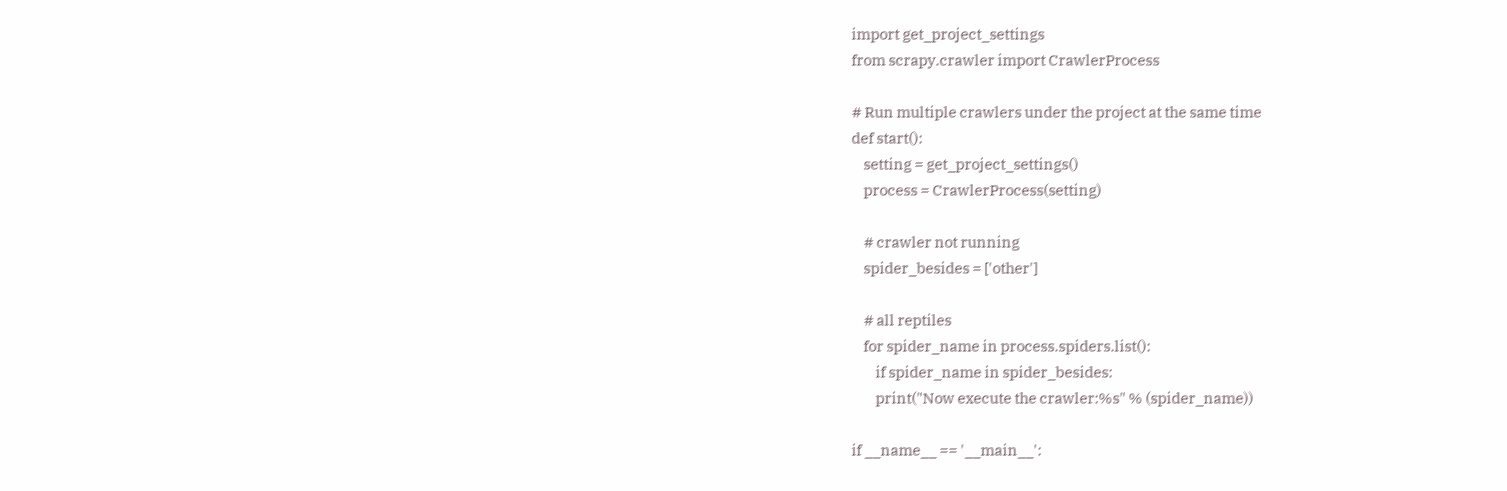import get_project_settings
from scrapy.crawler import CrawlerProcess

# Run multiple crawlers under the project at the same time
def start():
    setting = get_project_settings()
    process = CrawlerProcess(setting)

    # crawler not running
    spider_besides = ['other']

    # all reptiles
    for spider_name in process.spiders.list():
        if spider_name in spider_besides:
        print("Now execute the crawler:%s" % (spider_name))

if __name__ == '__main__':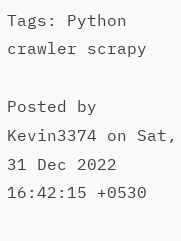Tags: Python crawler scrapy

Posted by Kevin3374 on Sat, 31 Dec 2022 16:42:15 +0530